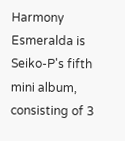Harmony Esmeralda is Seiko-P's fifth mini album, consisting of 3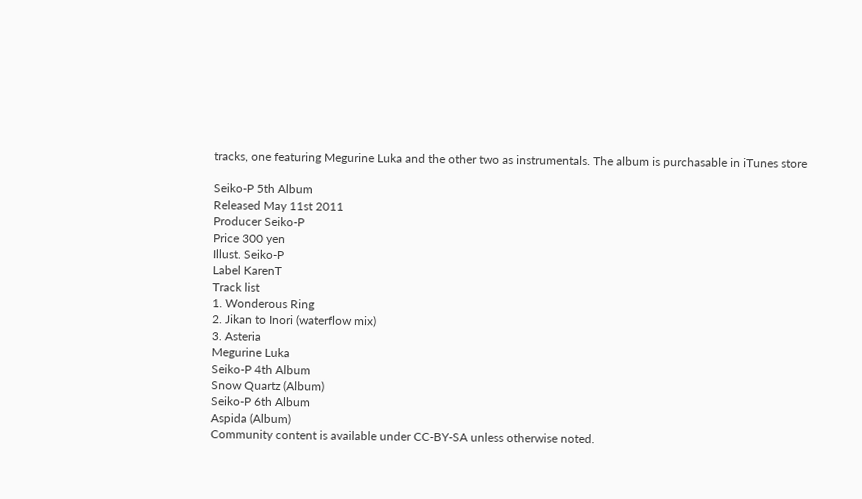tracks, one featuring Megurine Luka and the other two as instrumentals. The album is purchasable in iTunes store

Seiko-P 5th Album
Released May 11st 2011
Producer Seiko-P
Price 300 yen
Illust. Seiko-P
Label KarenT
Track list
1. Wonderous Ring
2. Jikan to Inori (waterflow mix)
3. Asteria
Megurine Luka
Seiko-P 4th Album
Snow Quartz (Album)
Seiko-P 6th Album
Aspida (Album)
Community content is available under CC-BY-SA unless otherwise noted.